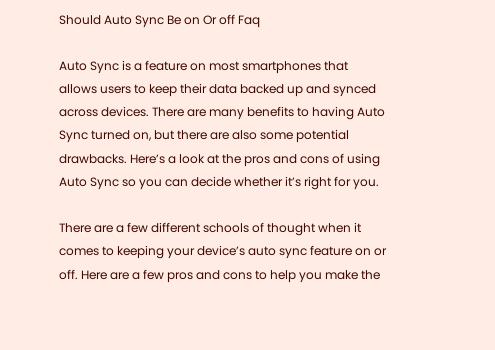Should Auto Sync Be on Or off Faq

Auto Sync is a feature on most smartphones that allows users to keep their data backed up and synced across devices. There are many benefits to having Auto Sync turned on, but there are also some potential drawbacks. Here’s a look at the pros and cons of using Auto Sync so you can decide whether it’s right for you.

There are a few different schools of thought when it comes to keeping your device’s auto sync feature on or off. Here are a few pros and cons to help you make the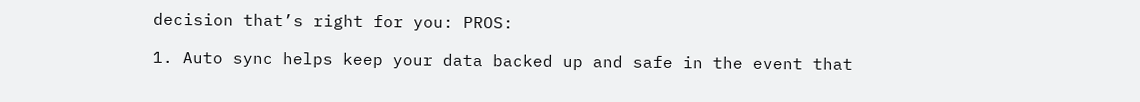decision that’s right for you: PROS:

1. Auto sync helps keep your data backed up and safe in the event that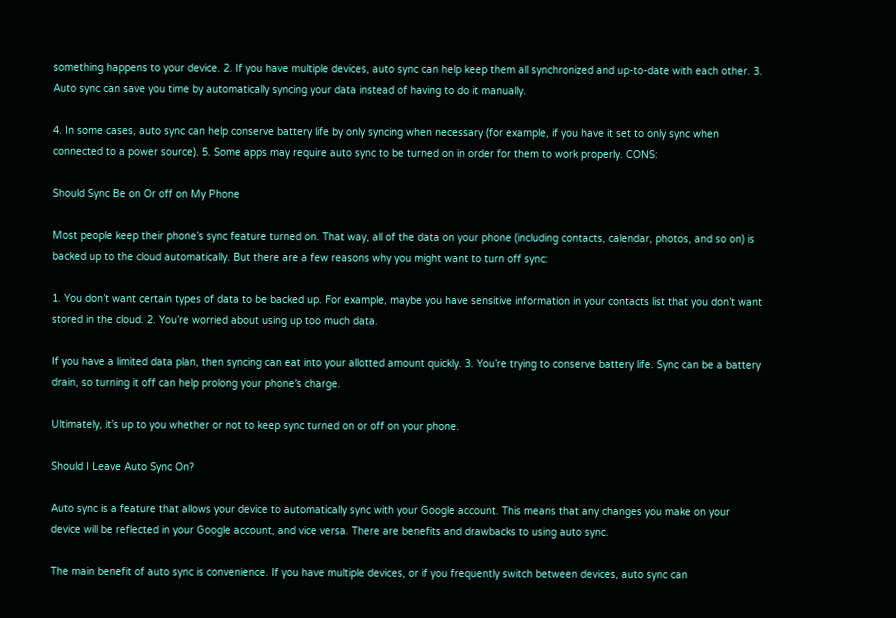something happens to your device. 2. If you have multiple devices, auto sync can help keep them all synchronized and up-to-date with each other. 3. Auto sync can save you time by automatically syncing your data instead of having to do it manually.

4. In some cases, auto sync can help conserve battery life by only syncing when necessary (for example, if you have it set to only sync when connected to a power source). 5. Some apps may require auto sync to be turned on in order for them to work properly. CONS:

Should Sync Be on Or off on My Phone

Most people keep their phone’s sync feature turned on. That way, all of the data on your phone (including contacts, calendar, photos, and so on) is backed up to the cloud automatically. But there are a few reasons why you might want to turn off sync:

1. You don’t want certain types of data to be backed up. For example, maybe you have sensitive information in your contacts list that you don’t want stored in the cloud. 2. You’re worried about using up too much data.

If you have a limited data plan, then syncing can eat into your allotted amount quickly. 3. You’re trying to conserve battery life. Sync can be a battery drain, so turning it off can help prolong your phone’s charge.

Ultimately, it’s up to you whether or not to keep sync turned on or off on your phone.

Should I Leave Auto Sync On?

Auto sync is a feature that allows your device to automatically sync with your Google account. This means that any changes you make on your device will be reflected in your Google account, and vice versa. There are benefits and drawbacks to using auto sync.

The main benefit of auto sync is convenience. If you have multiple devices, or if you frequently switch between devices, auto sync can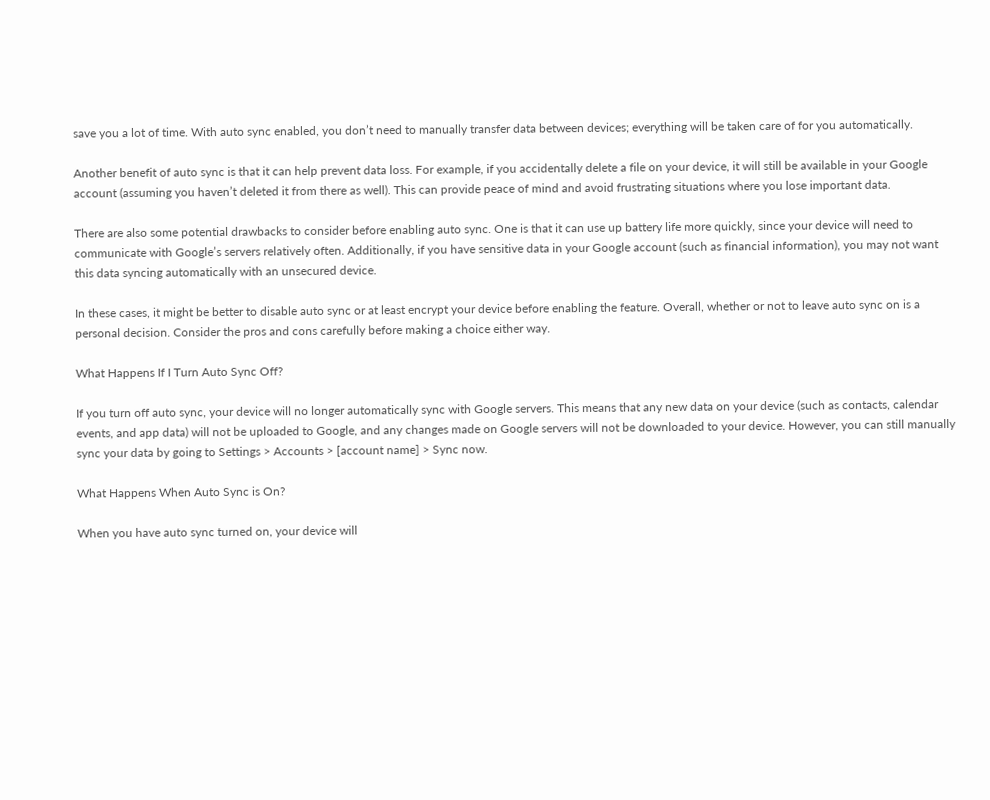save you a lot of time. With auto sync enabled, you don’t need to manually transfer data between devices; everything will be taken care of for you automatically.

Another benefit of auto sync is that it can help prevent data loss. For example, if you accidentally delete a file on your device, it will still be available in your Google account (assuming you haven’t deleted it from there as well). This can provide peace of mind and avoid frustrating situations where you lose important data.

There are also some potential drawbacks to consider before enabling auto sync. One is that it can use up battery life more quickly, since your device will need to communicate with Google’s servers relatively often. Additionally, if you have sensitive data in your Google account (such as financial information), you may not want this data syncing automatically with an unsecured device.

In these cases, it might be better to disable auto sync or at least encrypt your device before enabling the feature. Overall, whether or not to leave auto sync on is a personal decision. Consider the pros and cons carefully before making a choice either way.

What Happens If I Turn Auto Sync Off?

If you turn off auto sync, your device will no longer automatically sync with Google servers. This means that any new data on your device (such as contacts, calendar events, and app data) will not be uploaded to Google, and any changes made on Google servers will not be downloaded to your device. However, you can still manually sync your data by going to Settings > Accounts > [account name] > Sync now.

What Happens When Auto Sync is On?

When you have auto sync turned on, your device will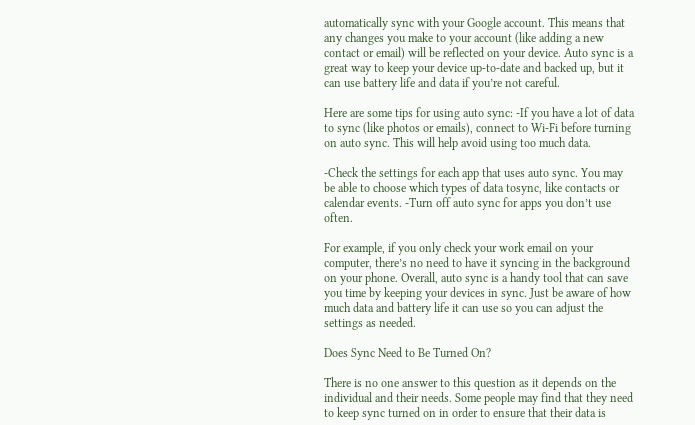automatically sync with your Google account. This means that any changes you make to your account (like adding a new contact or email) will be reflected on your device. Auto sync is a great way to keep your device up-to-date and backed up, but it can use battery life and data if you’re not careful.

Here are some tips for using auto sync: -If you have a lot of data to sync (like photos or emails), connect to Wi-Fi before turning on auto sync. This will help avoid using too much data.

-Check the settings for each app that uses auto sync. You may be able to choose which types of data tosync, like contacts or calendar events. -Turn off auto sync for apps you don’t use often.

For example, if you only check your work email on your computer, there’s no need to have it syncing in the background on your phone. Overall, auto sync is a handy tool that can save you time by keeping your devices in sync. Just be aware of how much data and battery life it can use so you can adjust the settings as needed.

Does Sync Need to Be Turned On?

There is no one answer to this question as it depends on the individual and their needs. Some people may find that they need to keep sync turned on in order to ensure that their data is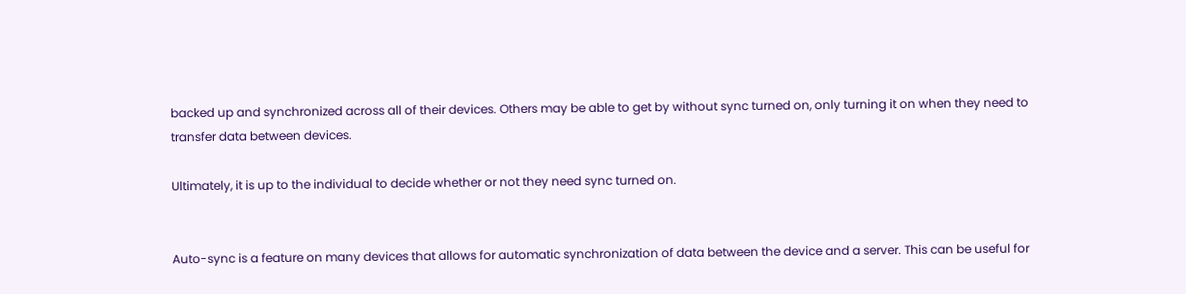backed up and synchronized across all of their devices. Others may be able to get by without sync turned on, only turning it on when they need to transfer data between devices.

Ultimately, it is up to the individual to decide whether or not they need sync turned on.


Auto-sync is a feature on many devices that allows for automatic synchronization of data between the device and a server. This can be useful for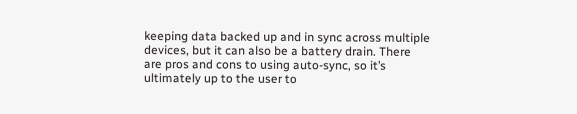keeping data backed up and in sync across multiple devices, but it can also be a battery drain. There are pros and cons to using auto-sync, so it’s ultimately up to the user to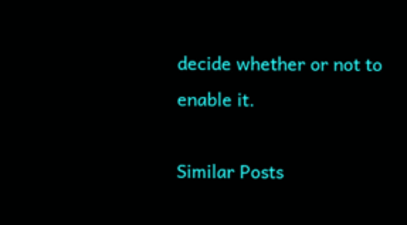decide whether or not to enable it.

Similar Posts